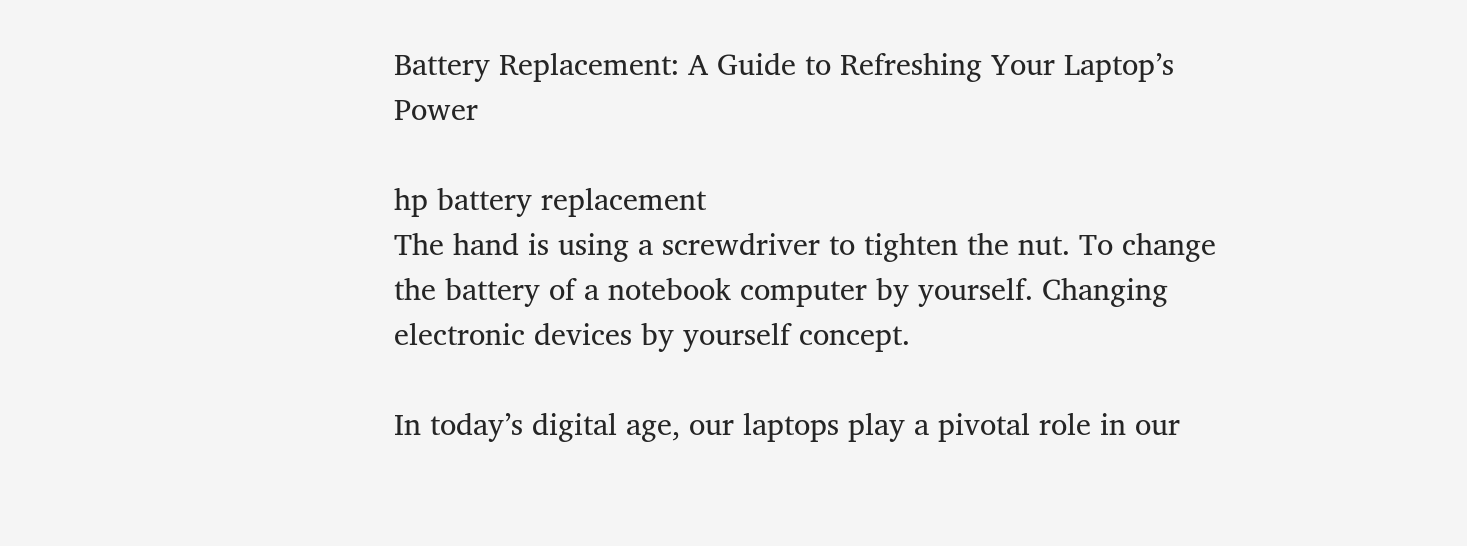Battery Replacement: A Guide to Refreshing Your Laptop’s Power

hp battery replacement
The hand is using a screwdriver to tighten the nut. To change the battery of a notebook computer by yourself. Changing electronic devices by yourself concept.

In today’s digital age, our laptops play a pivotal role in our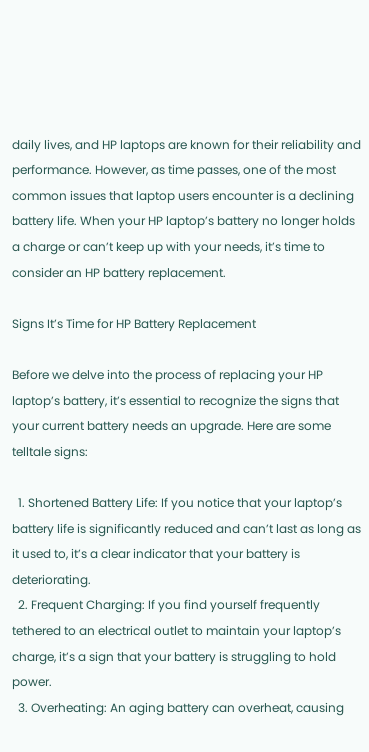daily lives, and HP laptops are known for their reliability and performance. However, as time passes, one of the most common issues that laptop users encounter is a declining battery life. When your HP laptop’s battery no longer holds a charge or can’t keep up with your needs, it’s time to consider an HP battery replacement.

Signs It’s Time for HP Battery Replacement

Before we delve into the process of replacing your HP laptop’s battery, it’s essential to recognize the signs that your current battery needs an upgrade. Here are some telltale signs:

  1. Shortened Battery Life: If you notice that your laptop’s battery life is significantly reduced and can’t last as long as it used to, it’s a clear indicator that your battery is deteriorating.
  2. Frequent Charging: If you find yourself frequently tethered to an electrical outlet to maintain your laptop’s charge, it’s a sign that your battery is struggling to hold power.
  3. Overheating: An aging battery can overheat, causing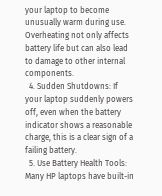your laptop to become unusually warm during use. Overheating not only affects battery life but can also lead to damage to other internal components.
  4. Sudden Shutdowns: If your laptop suddenly powers off, even when the battery indicator shows a reasonable charge, this is a clear sign of a failing battery.
  5. Use Battery Health Tools: Many HP laptops have built-in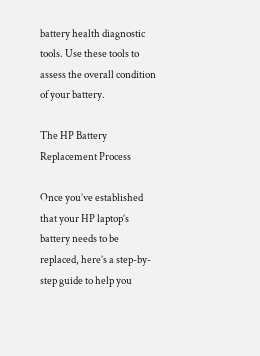battery health diagnostic tools. Use these tools to assess the overall condition of your battery.

The HP Battery Replacement Process

Once you’ve established that your HP laptop’s battery needs to be replaced, here’s a step-by-step guide to help you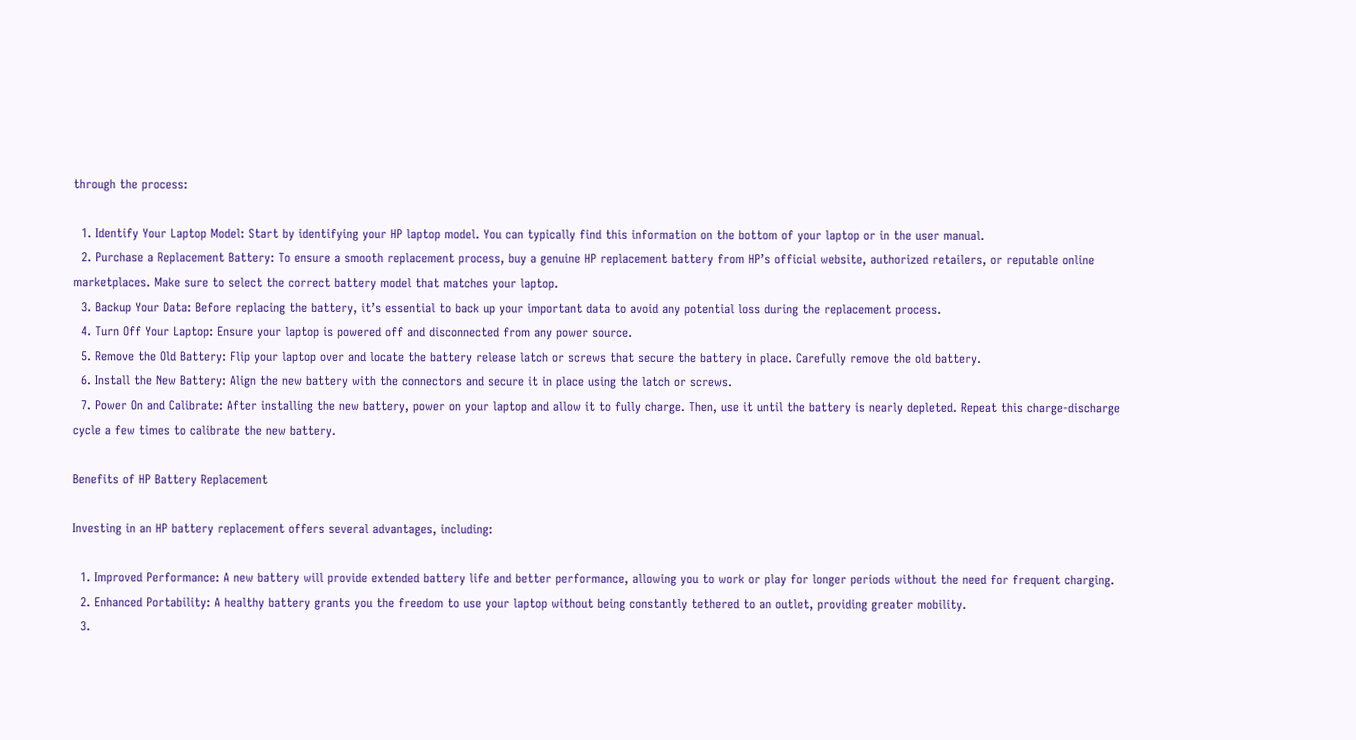through the process:

  1. Identify Your Laptop Model: Start by identifying your HP laptop model. You can typically find this information on the bottom of your laptop or in the user manual.
  2. Purchase a Replacement Battery: To ensure a smooth replacement process, buy a genuine HP replacement battery from HP’s official website, authorized retailers, or reputable online marketplaces. Make sure to select the correct battery model that matches your laptop.
  3. Backup Your Data: Before replacing the battery, it’s essential to back up your important data to avoid any potential loss during the replacement process.
  4. Turn Off Your Laptop: Ensure your laptop is powered off and disconnected from any power source.
  5. Remove the Old Battery: Flip your laptop over and locate the battery release latch or screws that secure the battery in place. Carefully remove the old battery.
  6. Install the New Battery: Align the new battery with the connectors and secure it in place using the latch or screws.
  7. Power On and Calibrate: After installing the new battery, power on your laptop and allow it to fully charge. Then, use it until the battery is nearly depleted. Repeat this charge-discharge cycle a few times to calibrate the new battery.

Benefits of HP Battery Replacement

Investing in an HP battery replacement offers several advantages, including:

  1. Improved Performance: A new battery will provide extended battery life and better performance, allowing you to work or play for longer periods without the need for frequent charging.
  2. Enhanced Portability: A healthy battery grants you the freedom to use your laptop without being constantly tethered to an outlet, providing greater mobility.
  3.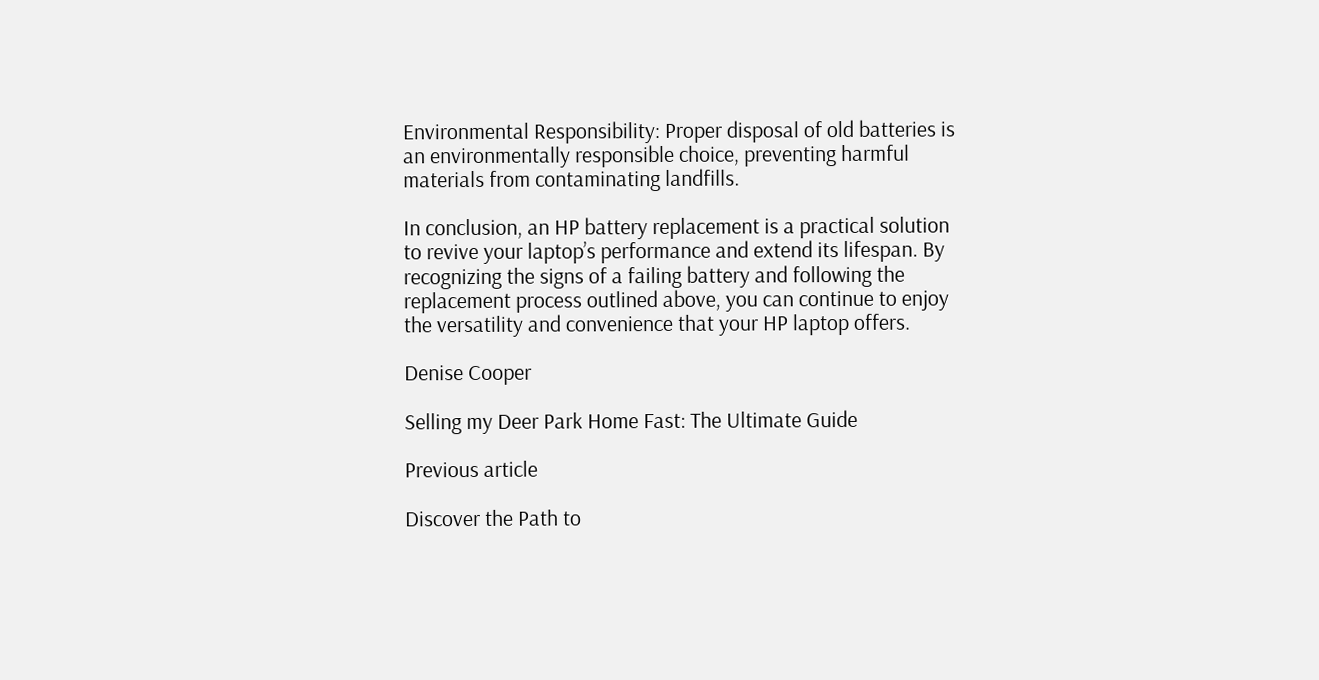Environmental Responsibility: Proper disposal of old batteries is an environmentally responsible choice, preventing harmful materials from contaminating landfills.

In conclusion, an HP battery replacement is a practical solution to revive your laptop’s performance and extend its lifespan. By recognizing the signs of a failing battery and following the replacement process outlined above, you can continue to enjoy the versatility and convenience that your HP laptop offers.

Denise Cooper

Selling my Deer Park Home Fast: The Ultimate Guide

Previous article

Discover the Path to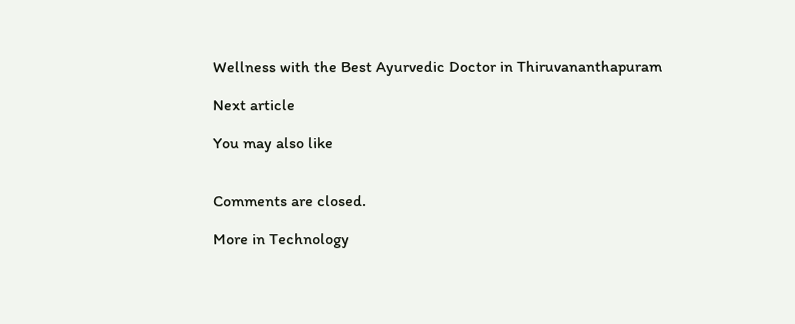Wellness with the Best Ayurvedic Doctor in Thiruvananthapuram

Next article

You may also like


Comments are closed.

More in Technology